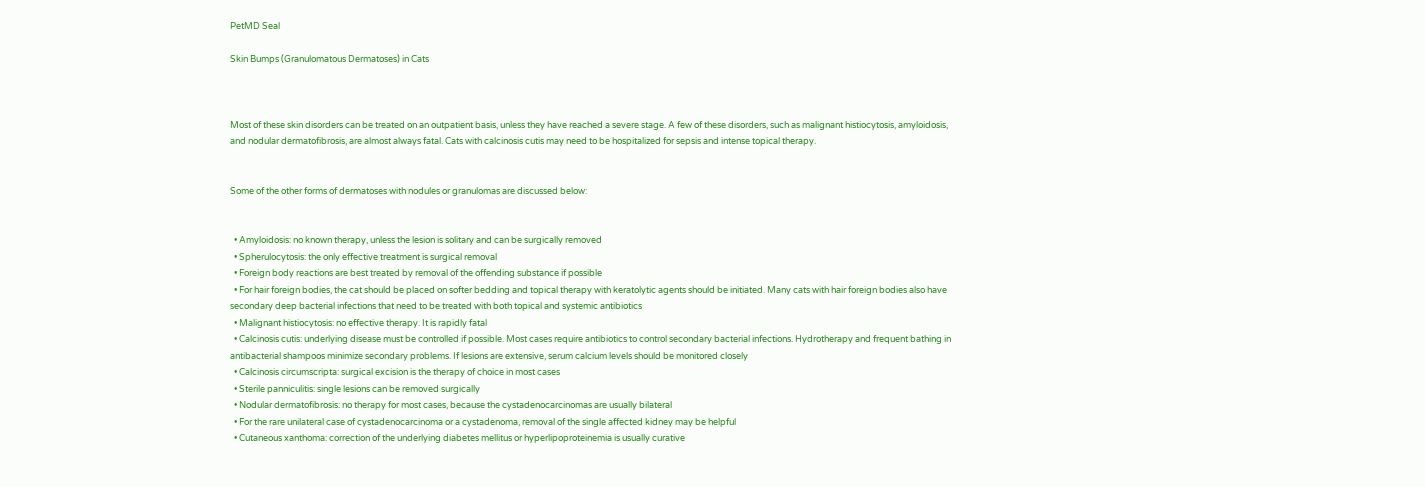PetMD Seal

Skin Bumps (Granulomatous Dermatoses) in Cats



Most of these skin disorders can be treated on an outpatient basis, unless they have reached a severe stage. A few of these disorders, such as malignant histiocytosis, amyloidosis, and nodular dermatofibrosis, are almost always fatal. Cats with calcinosis cutis may need to be hospitalized for sepsis and intense topical therapy.


Some of the other forms of dermatoses with nodules or granulomas are discussed below:


  • Amyloidosis: no known therapy, unless the lesion is solitary and can be surgically removed
  • Spherulocytosis: the only effective treatment is surgical removal
  • Foreign body reactions are best treated by removal of the offending substance if possible
  • For hair foreign bodies, the cat should be placed on softer bedding and topical therapy with keratolytic agents should be initiated. Many cats with hair foreign bodies also have secondary deep bacterial infections that need to be treated with both topical and systemic antibiotics
  • Malignant histiocytosis: no effective therapy. It is rapidly fatal
  • Calcinosis cutis: underlying disease must be controlled if possible. Most cases require antibiotics to control secondary bacterial infections. Hydrotherapy and frequent bathing in antibacterial shampoos minimize secondary problems. If lesions are extensive, serum calcium levels should be monitored closely
  • Calcinosis circumscripta: surgical excision is the therapy of choice in most cases
  • Sterile panniculitis: single lesions can be removed surgically
  • Nodular dermatofibrosis: no therapy for most cases, because the cystadenocarcinomas are usually bilateral
  • For the rare unilateral case of cystadenocarcinoma or a cystadenoma, removal of the single affected kidney may be helpful
  • Cutaneous xanthoma: correction of the underlying diabetes mellitus or hyperlipoproteinemia is usually curative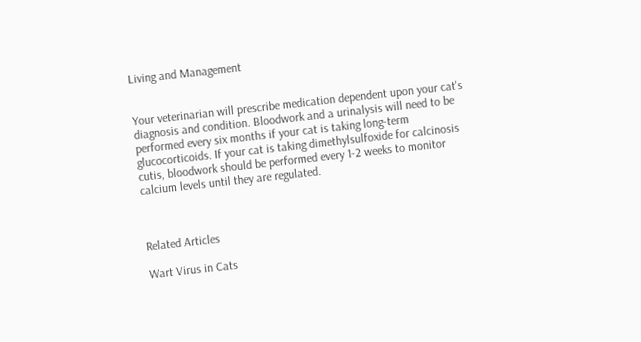Living and Management


Your veterinarian will prescribe medication dependent upon your cat's diagnosis and condition. Bloodwork and a urinalysis will need to be performed every six months if your cat is taking long-term glucocorticoids. If your cat is taking dimethylsulfoxide for calcinosis cutis, bloodwork should be performed every 1-2 weeks to monitor calcium levels until they are regulated.



Related Articles

Wart Virus in Cats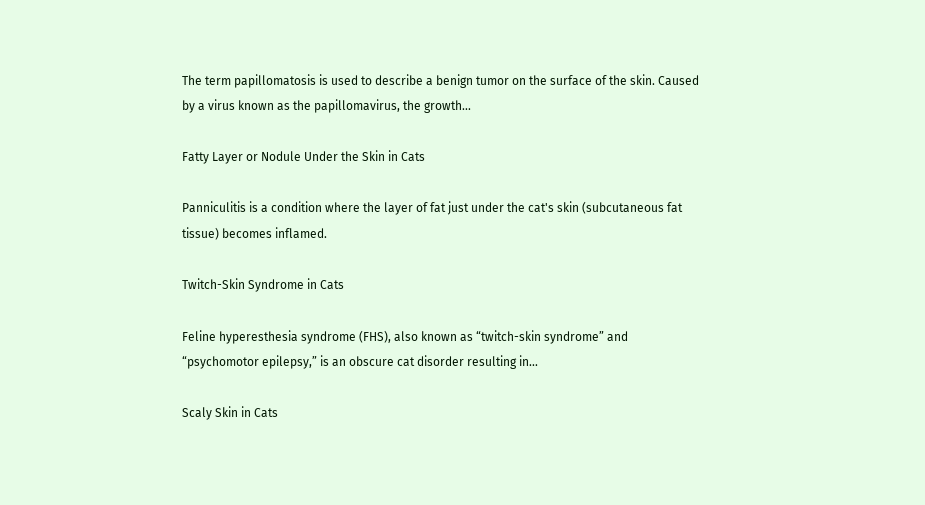The term papillomatosis is used to describe a benign tumor on the surface of the skin. Caused by a virus known as the papillomavirus, the growth...

Fatty Layer or Nodule Under the Skin in Cats

Panniculitis is a condition where the layer of fat just under the cat's skin (subcutaneous fat tissue) becomes inflamed.

Twitch-Skin Syndrome in Cats

Feline hyperesthesia syndrome (FHS), also known as “twitch-skin syndrome” and “psychomotor epilepsy,” is an obscure cat disorder resulting in...

Scaly Skin in Cats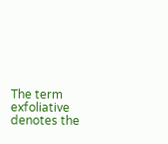The term exfoliative denotes the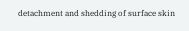detachment and shedding of surface skin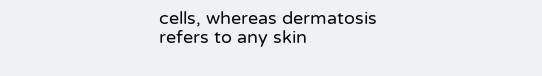cells, whereas dermatosis refers to any skin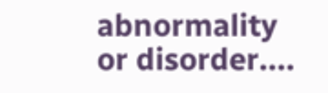abnormality or disorder....